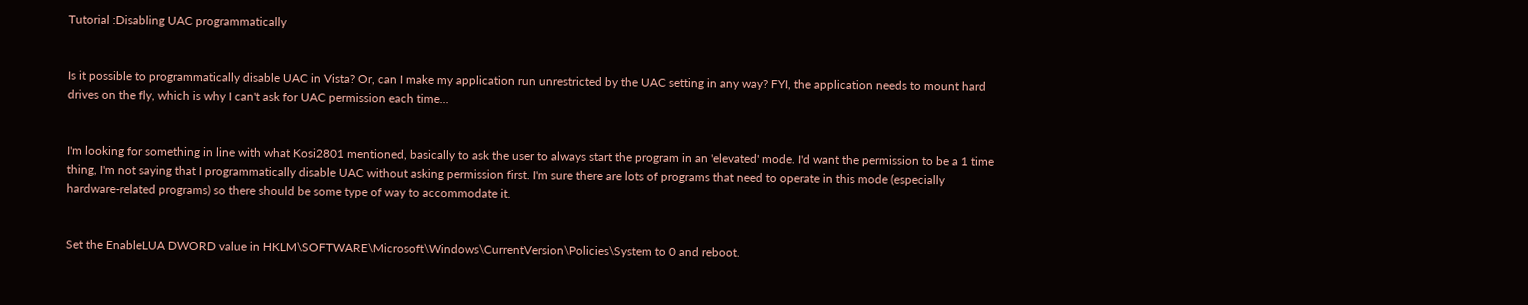Tutorial :Disabling UAC programmatically


Is it possible to programmatically disable UAC in Vista? Or, can I make my application run unrestricted by the UAC setting in any way? FYI, the application needs to mount hard drives on the fly, which is why I can't ask for UAC permission each time...


I'm looking for something in line with what Kosi2801 mentioned, basically to ask the user to always start the program in an 'elevated' mode. I'd want the permission to be a 1 time thing, I'm not saying that I programmatically disable UAC without asking permission first. I'm sure there are lots of programs that need to operate in this mode (especially hardware-related programs) so there should be some type of way to accommodate it.


Set the EnableLUA DWORD value in HKLM\SOFTWARE\Microsoft\Windows\CurrentVersion\Policies\System to 0 and reboot.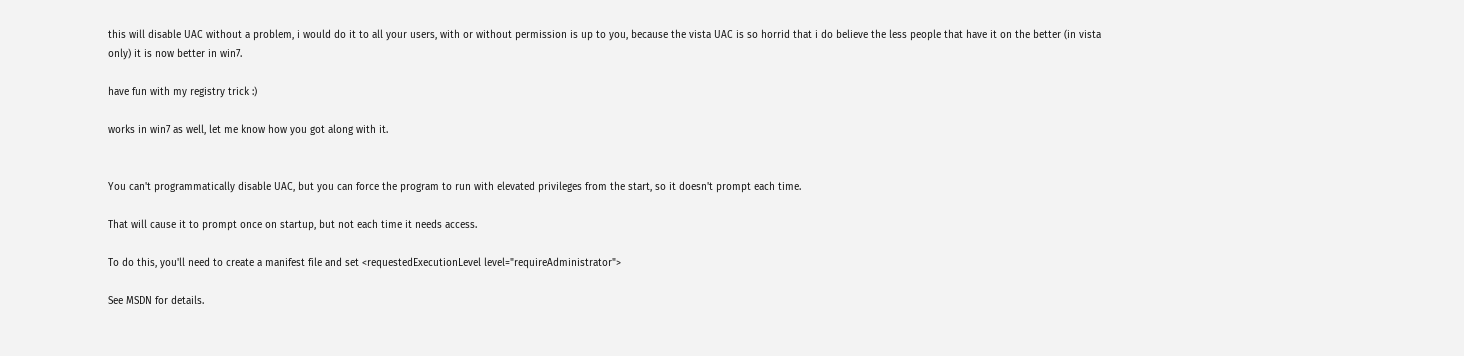this will disable UAC without a problem, i would do it to all your users, with or without permission is up to you, because the vista UAC is so horrid that i do believe the less people that have it on the better (in vista only) it is now better in win7.

have fun with my registry trick :)

works in win7 as well, let me know how you got along with it.


You can't programmatically disable UAC, but you can force the program to run with elevated privileges from the start, so it doesn't prompt each time.

That will cause it to prompt once on startup, but not each time it needs access.

To do this, you'll need to create a manifest file and set <requestedExecutionLevel level="requireAdministrator">

See MSDN for details.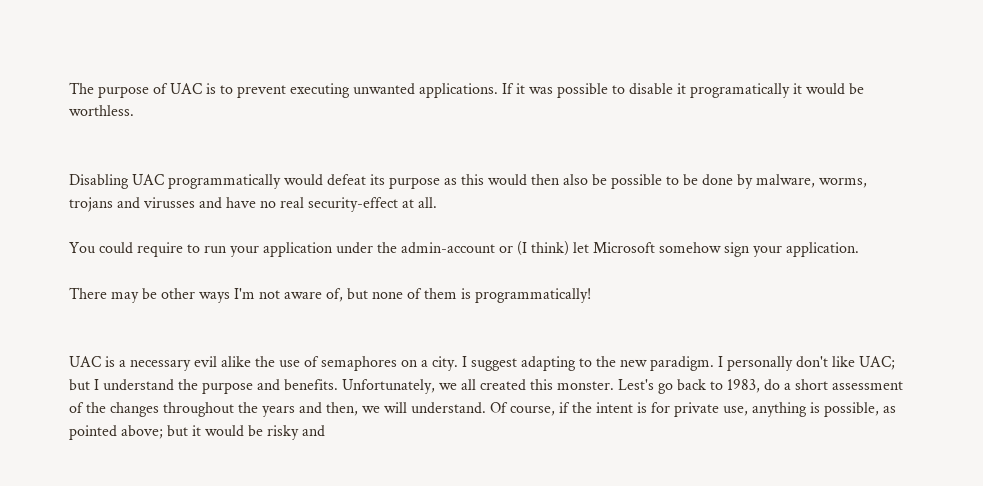The purpose of UAC is to prevent executing unwanted applications. If it was possible to disable it programatically it would be worthless.


Disabling UAC programmatically would defeat its purpose as this would then also be possible to be done by malware, worms, trojans and virusses and have no real security-effect at all.

You could require to run your application under the admin-account or (I think) let Microsoft somehow sign your application.

There may be other ways I'm not aware of, but none of them is programmatically!


UAC is a necessary evil alike the use of semaphores on a city. I suggest adapting to the new paradigm. I personally don't like UAC; but I understand the purpose and benefits. Unfortunately, we all created this monster. Lest's go back to 1983, do a short assessment of the changes throughout the years and then, we will understand. Of course, if the intent is for private use, anything is possible, as pointed above; but it would be risky and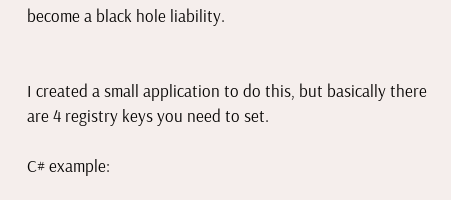become a black hole liability.


I created a small application to do this, but basically there are 4 registry keys you need to set.

C# example: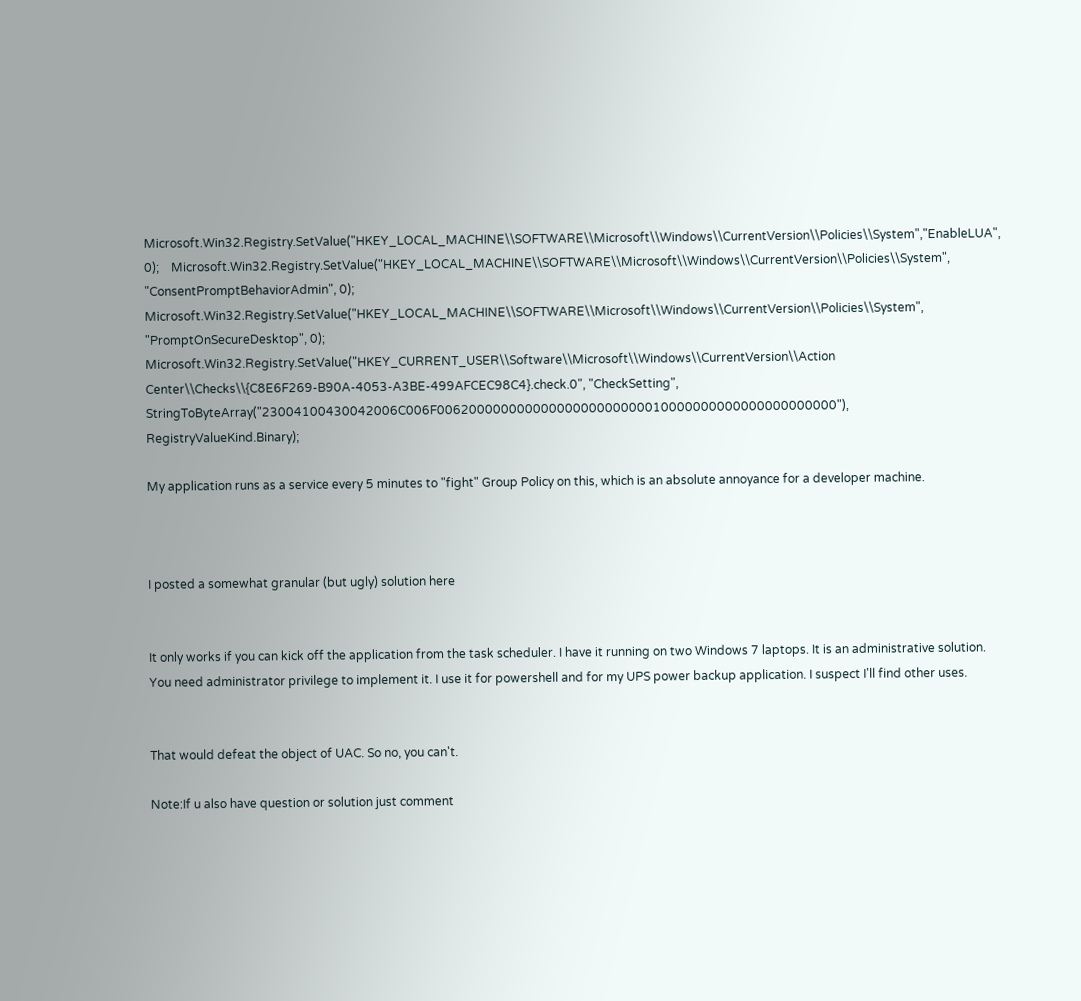Microsoft.Win32.Registry.SetValue("HKEY_LOCAL_MACHINE\\SOFTWARE\\Microsoft\\Windows\\CurrentVersion\\Policies\\System","EnableLUA", 0);    Microsoft.Win32.Registry.SetValue("HKEY_LOCAL_MACHINE\\SOFTWARE\\Microsoft\\Windows\\CurrentVersion\\Policies\\System", "ConsentPromptBehaviorAdmin", 0);    Microsoft.Win32.Registry.SetValue("HKEY_LOCAL_MACHINE\\SOFTWARE\\Microsoft\\Windows\\CurrentVersion\\Policies\\System", "PromptOnSecureDesktop", 0);    Microsoft.Win32.Registry.SetValue("HKEY_CURRENT_USER\\Software\\Microsoft\\Windows\\CurrentVersion\\Action Center\\Checks\\{C8E6F269-B90A-4053-A3BE-499AFCEC98C4}.check.0", "CheckSetting", StringToByteArray("23004100430042006C006F00620000000000000000000000010000000000000000000000"), RegistryValueKind.Binary);

My application runs as a service every 5 minutes to "fight" Group Policy on this, which is an absolute annoyance for a developer machine.



I posted a somewhat granular (but ugly) solution here


It only works if you can kick off the application from the task scheduler. I have it running on two Windows 7 laptops. It is an administrative solution. You need administrator privilege to implement it. I use it for powershell and for my UPS power backup application. I suspect I'll find other uses.


That would defeat the object of UAC. So no, you can't.

Note:If u also have question or solution just comment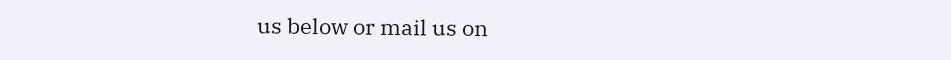us below or mail us on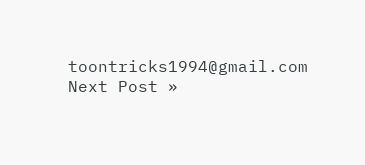toontricks1994@gmail.com
Next Post »